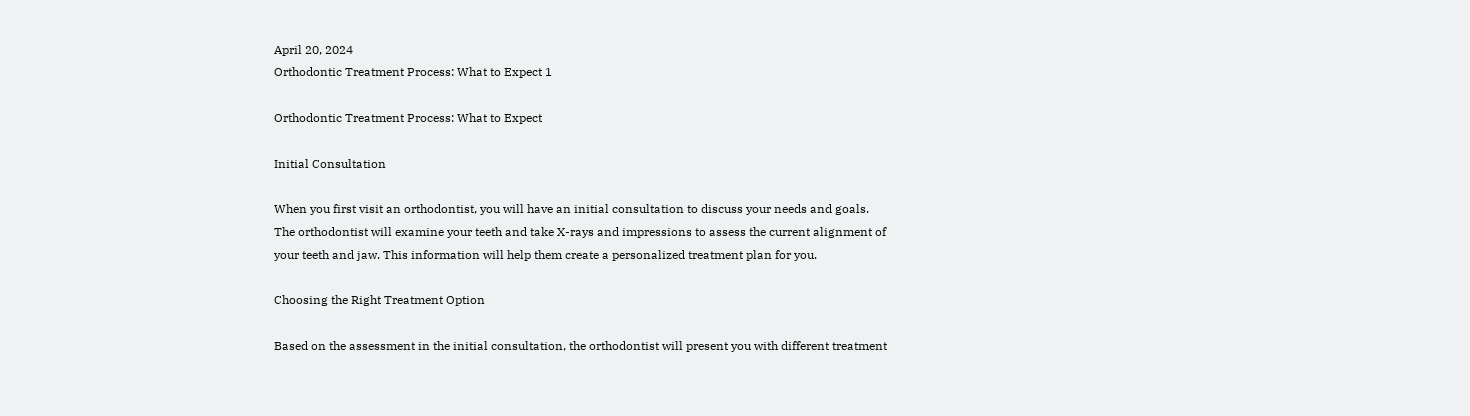April 20, 2024
Orthodontic Treatment Process: What to Expect 1

Orthodontic Treatment Process: What to Expect

Initial Consultation

When you first visit an orthodontist, you will have an initial consultation to discuss your needs and goals. The orthodontist will examine your teeth and take X-rays and impressions to assess the current alignment of your teeth and jaw. This information will help them create a personalized treatment plan for you.

Choosing the Right Treatment Option

Based on the assessment in the initial consultation, the orthodontist will present you with different treatment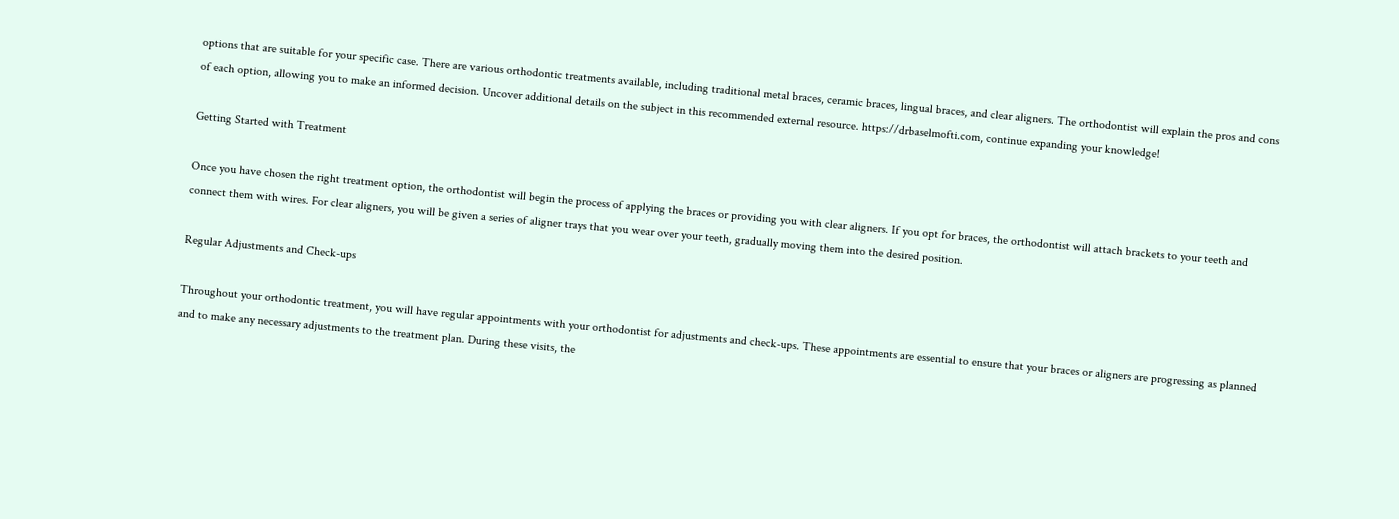options that are suitable for your specific case. There are various orthodontic treatments available, including traditional metal braces, ceramic braces, lingual braces, and clear aligners. The orthodontist will explain the pros and cons of each option, allowing you to make an informed decision. Uncover additional details on the subject in this recommended external resource. https://drbaselmofti.com, continue expanding your knowledge!

Getting Started with Treatment

Once you have chosen the right treatment option, the orthodontist will begin the process of applying the braces or providing you with clear aligners. If you opt for braces, the orthodontist will attach brackets to your teeth and connect them with wires. For clear aligners, you will be given a series of aligner trays that you wear over your teeth, gradually moving them into the desired position.

Regular Adjustments and Check-ups

Throughout your orthodontic treatment, you will have regular appointments with your orthodontist for adjustments and check-ups. These appointments are essential to ensure that your braces or aligners are progressing as planned and to make any necessary adjustments to the treatment plan. During these visits, the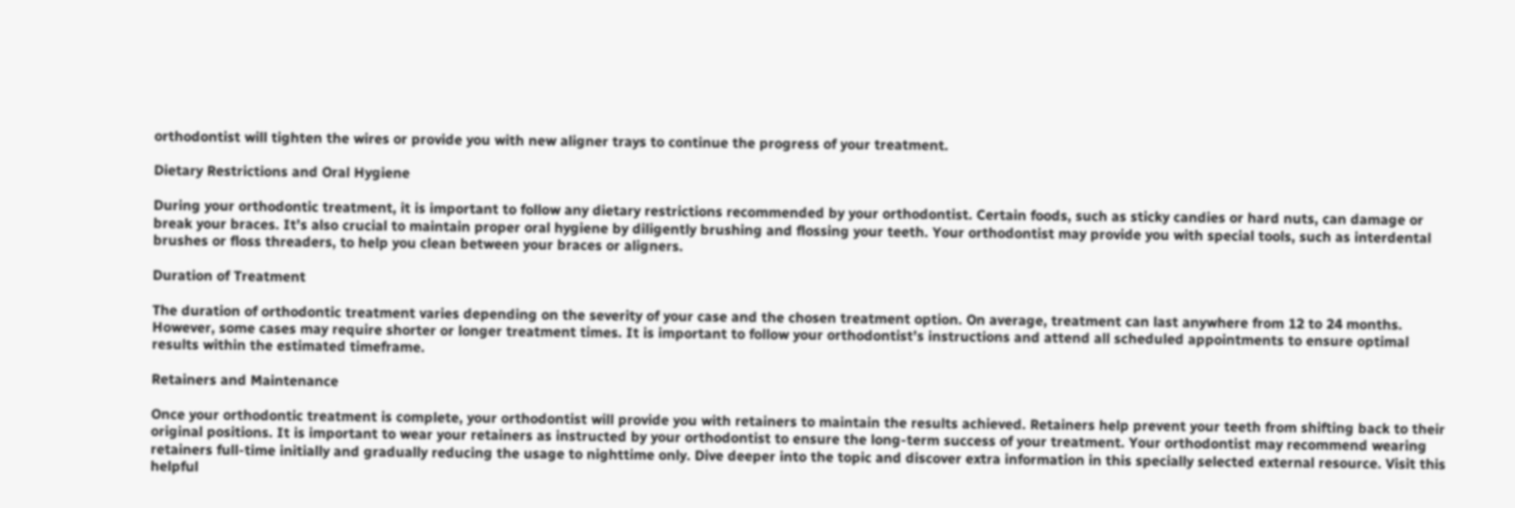orthodontist will tighten the wires or provide you with new aligner trays to continue the progress of your treatment.

Dietary Restrictions and Oral Hygiene

During your orthodontic treatment, it is important to follow any dietary restrictions recommended by your orthodontist. Certain foods, such as sticky candies or hard nuts, can damage or break your braces. It’s also crucial to maintain proper oral hygiene by diligently brushing and flossing your teeth. Your orthodontist may provide you with special tools, such as interdental brushes or floss threaders, to help you clean between your braces or aligners.

Duration of Treatment

The duration of orthodontic treatment varies depending on the severity of your case and the chosen treatment option. On average, treatment can last anywhere from 12 to 24 months. However, some cases may require shorter or longer treatment times. It is important to follow your orthodontist’s instructions and attend all scheduled appointments to ensure optimal results within the estimated timeframe.

Retainers and Maintenance

Once your orthodontic treatment is complete, your orthodontist will provide you with retainers to maintain the results achieved. Retainers help prevent your teeth from shifting back to their original positions. It is important to wear your retainers as instructed by your orthodontist to ensure the long-term success of your treatment. Your orthodontist may recommend wearing retainers full-time initially and gradually reducing the usage to nighttime only. Dive deeper into the topic and discover extra information in this specially selected external resource. Visit this helpful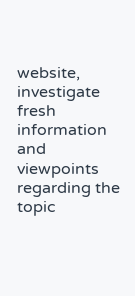website, investigate fresh information and viewpoints regarding the topic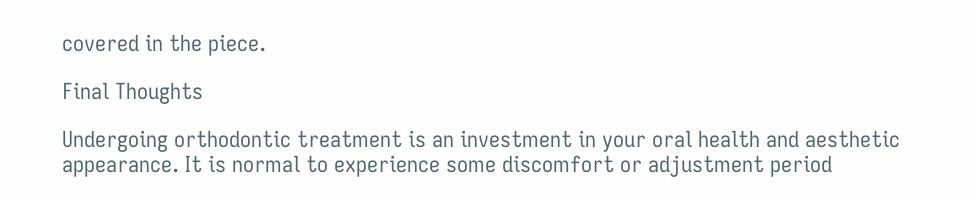covered in the piece.

Final Thoughts

Undergoing orthodontic treatment is an investment in your oral health and aesthetic appearance. It is normal to experience some discomfort or adjustment period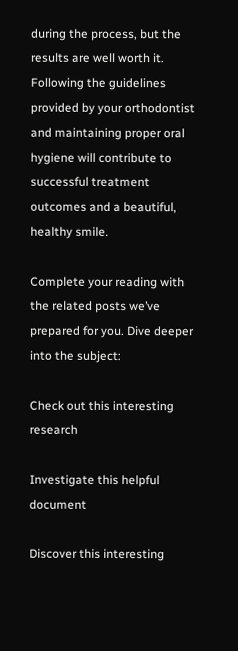during the process, but the results are well worth it. Following the guidelines provided by your orthodontist and maintaining proper oral hygiene will contribute to successful treatment outcomes and a beautiful, healthy smile.

Complete your reading with the related posts we’ve prepared for you. Dive deeper into the subject:

Check out this interesting research

Investigate this helpful document

Discover this interesting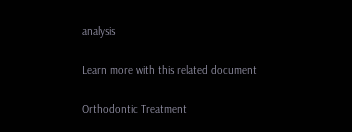analysis

Learn more with this related document

Orthodontic Treatment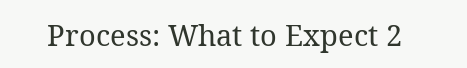Process: What to Expect 2